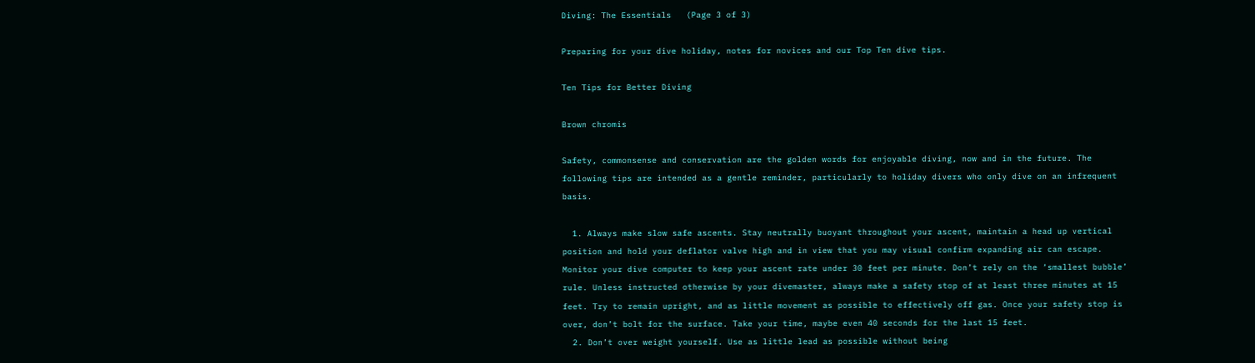Diving: The Essentials   (Page 3 of 3)

Preparing for your dive holiday, notes for novices and our Top Ten dive tips.

Ten Tips for Better Diving

Brown chromis

Safety, commonsense and conservation are the golden words for enjoyable diving, now and in the future. The following tips are intended as a gentle reminder, particularly to holiday divers who only dive on an infrequent basis.

  1. Always make slow safe ascents. Stay neutrally buoyant throughout your ascent, maintain a head up vertical position and hold your deflator valve high and in view that you may visual confirm expanding air can escape. Monitor your dive computer to keep your ascent rate under 30 feet per minute. Don’t rely on the ‘smallest bubble’ rule. Unless instructed otherwise by your divemaster, always make a safety stop of at least three minutes at 15 feet. Try to remain upright, and as little movement as possible to effectively off gas. Once your safety stop is over, don’t bolt for the surface. Take your time, maybe even 40 seconds for the last 15 feet.
  2. Don’t over weight yourself. Use as little lead as possible without being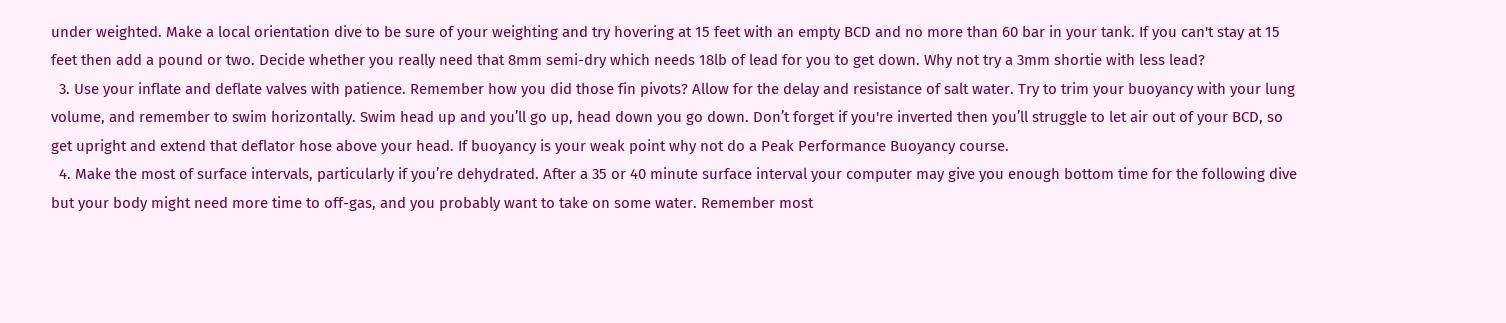under weighted. Make a local orientation dive to be sure of your weighting and try hovering at 15 feet with an empty BCD and no more than 60 bar in your tank. If you can't stay at 15 feet then add a pound or two. Decide whether you really need that 8mm semi-dry which needs 18lb of lead for you to get down. Why not try a 3mm shortie with less lead?
  3. Use your inflate and deflate valves with patience. Remember how you did those fin pivots? Allow for the delay and resistance of salt water. Try to trim your buoyancy with your lung volume, and remember to swim horizontally. Swim head up and you’ll go up, head down you go down. Don’t forget if you're inverted then you’ll struggle to let air out of your BCD, so get upright and extend that deflator hose above your head. If buoyancy is your weak point why not do a Peak Performance Buoyancy course.
  4. Make the most of surface intervals, particularly if you’re dehydrated. After a 35 or 40 minute surface interval your computer may give you enough bottom time for the following dive but your body might need more time to off-gas, and you probably want to take on some water. Remember most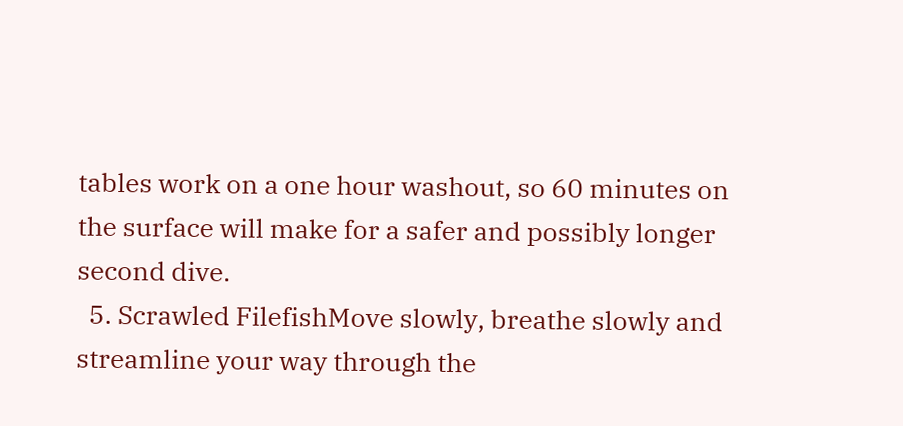tables work on a one hour washout, so 60 minutes on the surface will make for a safer and possibly longer second dive.
  5. Scrawled FilefishMove slowly, breathe slowly and streamline your way through the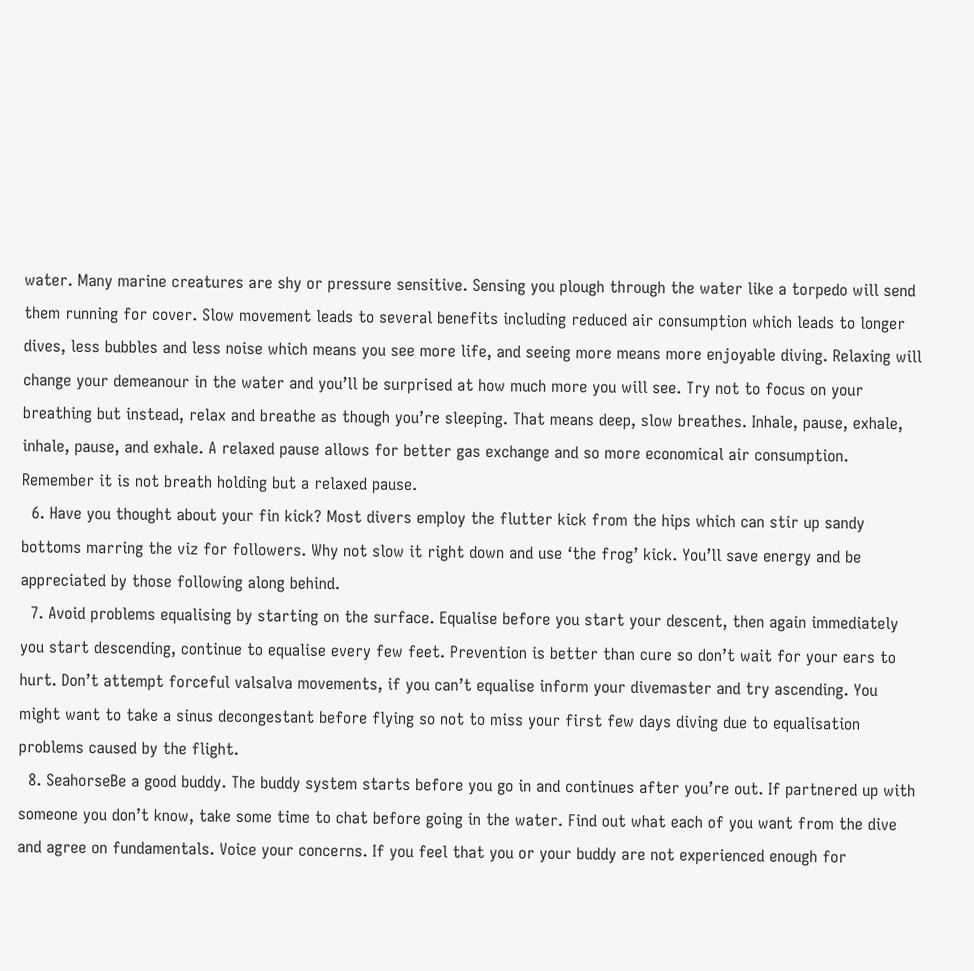water. Many marine creatures are shy or pressure sensitive. Sensing you plough through the water like a torpedo will send them running for cover. Slow movement leads to several benefits including reduced air consumption which leads to longer dives, less bubbles and less noise which means you see more life, and seeing more means more enjoyable diving. Relaxing will change your demeanour in the water and you’ll be surprised at how much more you will see. Try not to focus on your breathing but instead, relax and breathe as though you’re sleeping. That means deep, slow breathes. Inhale, pause, exhale, inhale, pause, and exhale. A relaxed pause allows for better gas exchange and so more economical air consumption. Remember it is not breath holding but a relaxed pause.
  6. Have you thought about your fin kick? Most divers employ the flutter kick from the hips which can stir up sandy bottoms marring the viz for followers. Why not slow it right down and use ‘the frog’ kick. You’ll save energy and be appreciated by those following along behind.
  7. Avoid problems equalising by starting on the surface. Equalise before you start your descent, then again immediately you start descending, continue to equalise every few feet. Prevention is better than cure so don’t wait for your ears to hurt. Don’t attempt forceful valsalva movements, if you can’t equalise inform your divemaster and try ascending. You might want to take a sinus decongestant before flying so not to miss your first few days diving due to equalisation problems caused by the flight.
  8. SeahorseBe a good buddy. The buddy system starts before you go in and continues after you’re out. If partnered up with someone you don’t know, take some time to chat before going in the water. Find out what each of you want from the dive and agree on fundamentals. Voice your concerns. If you feel that you or your buddy are not experienced enough for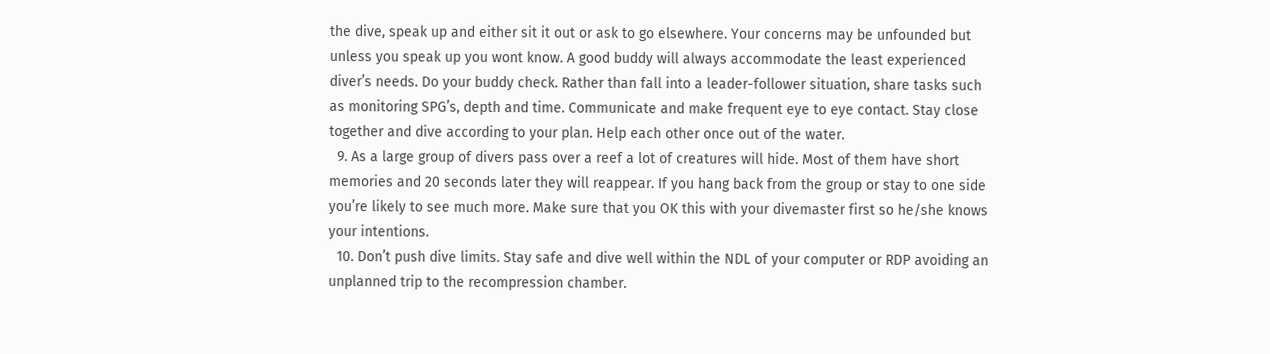the dive, speak up and either sit it out or ask to go elsewhere. Your concerns may be unfounded but unless you speak up you wont know. A good buddy will always accommodate the least experienced diver’s needs. Do your buddy check. Rather than fall into a leader-follower situation, share tasks such as monitoring SPG’s, depth and time. Communicate and make frequent eye to eye contact. Stay close together and dive according to your plan. Help each other once out of the water.
  9. As a large group of divers pass over a reef a lot of creatures will hide. Most of them have short memories and 20 seconds later they will reappear. If you hang back from the group or stay to one side you’re likely to see much more. Make sure that you OK this with your divemaster first so he/she knows your intentions.
  10. Don’t push dive limits. Stay safe and dive well within the NDL of your computer or RDP avoiding an unplanned trip to the recompression chamber.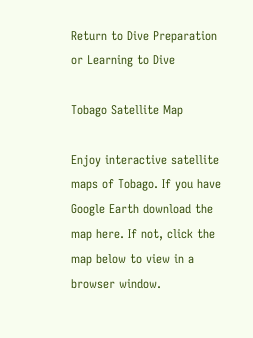Return to Dive Preparation or Learning to Dive

Tobago Satellite Map

Enjoy interactive satellite maps of Tobago. If you have Google Earth download the map here. If not, click the map below to view in a browser window.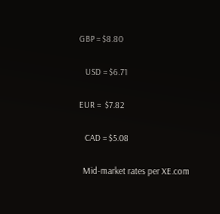GBP = $8.80

   USD = $6.71

EUR =  $7.82

   CAD = $5.08

  Mid-market rates per XE.com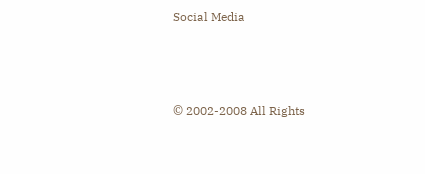Social Media



© 2002-2008 All Rights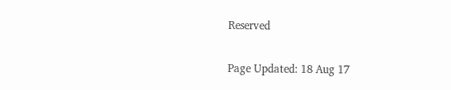Reserved

Page Updated: 18 Aug 17